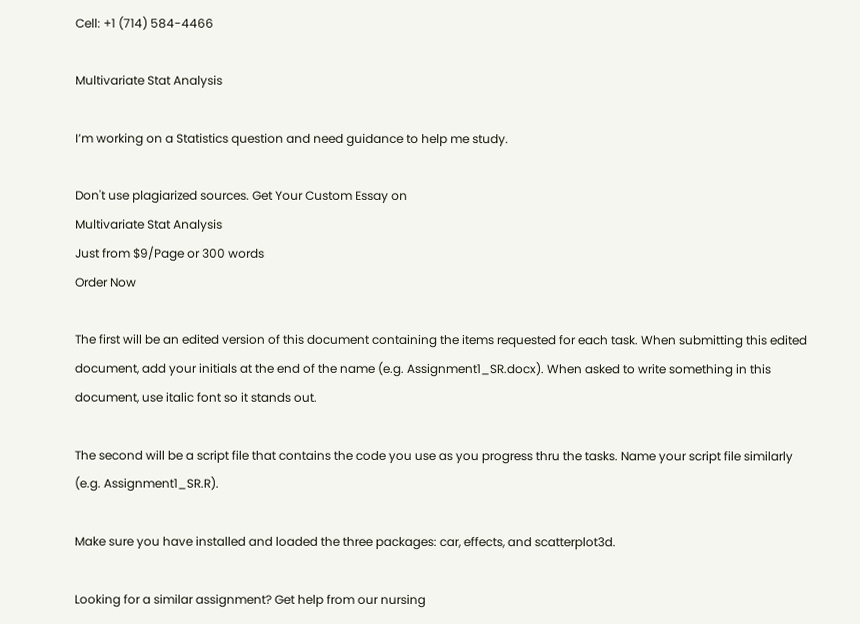Cell: +1 (714) 584-4466

Multivariate Stat Analysis

I’m working on a Statistics question and need guidance to help me study.

Don't use plagiarized sources. Get Your Custom Essay on
Multivariate Stat Analysis
Just from $9/Page or 300 words
Order Now

The first will be an edited version of this document containing the items requested for each task. When submitting this edited document, add your initials at the end of the name (e.g. Assignment1_SR.docx). When asked to write something in this document, use italic font so it stands out.

The second will be a script file that contains the code you use as you progress thru the tasks. Name your script file similarly (e.g. Assignment1_SR.R).

Make sure you have installed and loaded the three packages: car, effects, and scatterplot3d.

Looking for a similar assignment? Get help from our nursing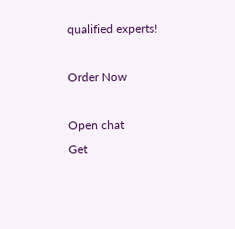qualified experts!

Order Now

Open chat
Get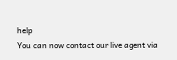help
You can now contact our live agent via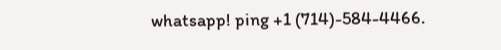whatsapp! ping +1 (714)-584-4466.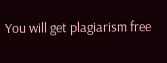You will get plagiarism free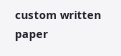custom written paper